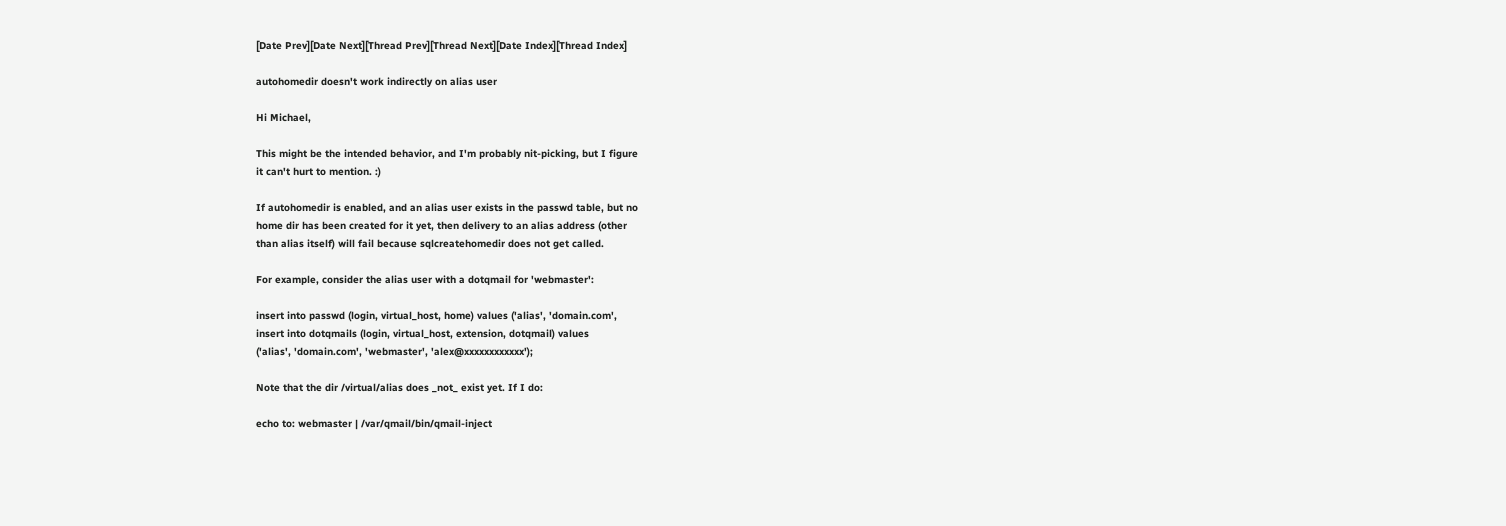[Date Prev][Date Next][Thread Prev][Thread Next][Date Index][Thread Index]

autohomedir doesn't work indirectly on alias user

Hi Michael,

This might be the intended behavior, and I'm probably nit-picking, but I figure
it can't hurt to mention. :)

If autohomedir is enabled, and an alias user exists in the passwd table, but no
home dir has been created for it yet, then delivery to an alias address (other
than alias itself) will fail because sqlcreatehomedir does not get called.

For example, consider the alias user with a dotqmail for 'webmaster':

insert into passwd (login, virtual_host, home) values ('alias', 'domain.com',
insert into dotqmails (login, virtual_host, extension, dotqmail) values
('alias', 'domain.com', 'webmaster', 'alex@xxxxxxxxxxxx');

Note that the dir /virtual/alias does _not_ exist yet. If I do:

echo to: webmaster | /var/qmail/bin/qmail-inject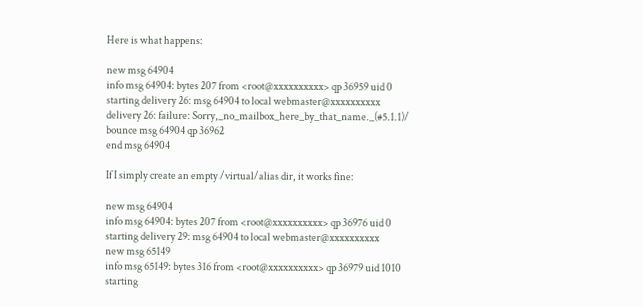Here is what happens:

new msg 64904
info msg 64904: bytes 207 from <root@xxxxxxxxxx> qp 36959 uid 0
starting delivery 26: msg 64904 to local webmaster@xxxxxxxxxx
delivery 26: failure: Sorry,_no_mailbox_here_by_that_name._(#5.1.1)/
bounce msg 64904 qp 36962
end msg 64904

If I simply create an empty /virtual/alias dir, it works fine:

new msg 64904
info msg 64904: bytes 207 from <root@xxxxxxxxxx> qp 36976 uid 0
starting delivery 29: msg 64904 to local webmaster@xxxxxxxxxx
new msg 65149
info msg 65149: bytes 316 from <root@xxxxxxxxxx> qp 36979 uid 1010
starting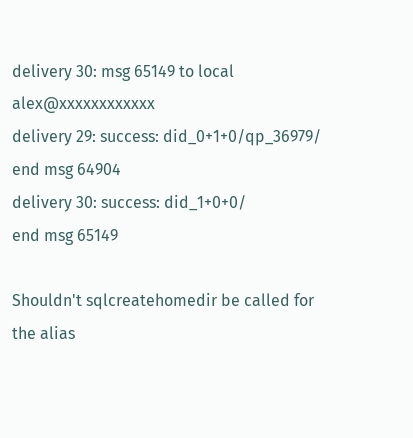delivery 30: msg 65149 to local alex@xxxxxxxxxxxx
delivery 29: success: did_0+1+0/qp_36979/
end msg 64904
delivery 30: success: did_1+0+0/
end msg 65149

Shouldn't sqlcreatehomedir be called for the alias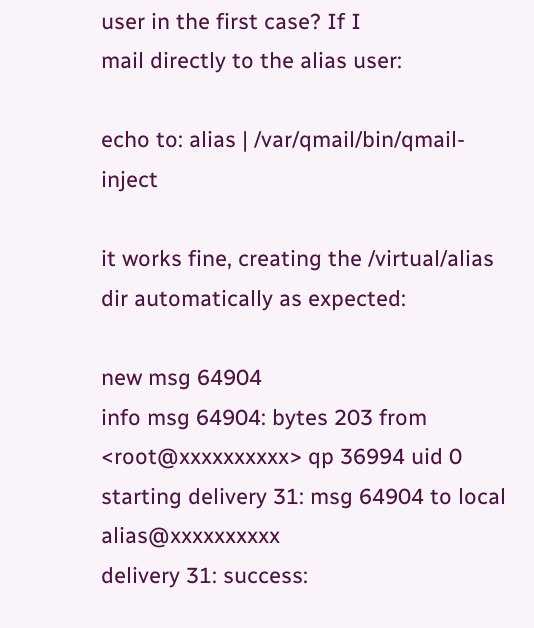user in the first case? If I
mail directly to the alias user:

echo to: alias | /var/qmail/bin/qmail-inject

it works fine, creating the /virtual/alias dir automatically as expected:

new msg 64904
info msg 64904: bytes 203 from <root@xxxxxxxxxx> qp 36994 uid 0
starting delivery 31: msg 64904 to local alias@xxxxxxxxxx
delivery 31: success: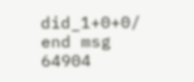did_1+0+0/
end msg 64904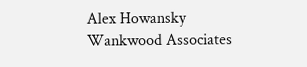Alex Howansky
Wankwood Associates